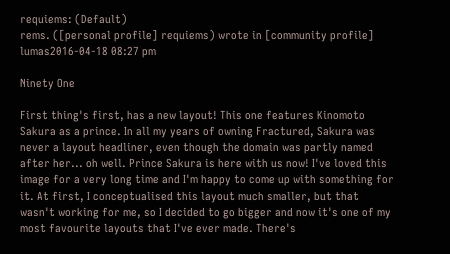requiems: (Default)
rems. ([personal profile] requiems) wrote in [community profile] lumas2016-04-18 08:27 pm

Ninety One

First thing's first, has a new layout! This one features Kinomoto Sakura as a prince. In all my years of owning Fractured, Sakura was never a layout headliner, even though the domain was partly named after her... oh well. Prince Sakura is here with us now! I've loved this image for a very long time and I'm happy to come up with something for it. At first, I conceptualised this layout much smaller, but that wasn't working for me, so I decided to go bigger and now it's one of my most favourite layouts that I've ever made. There's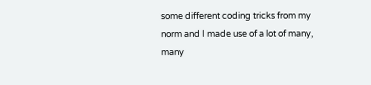some different coding tricks from my norm and I made use of a lot of many, many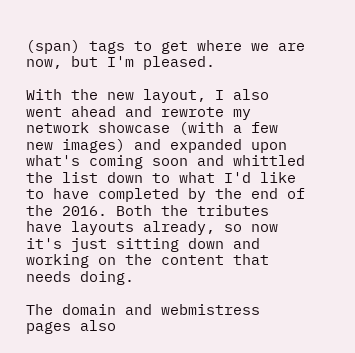(span) tags to get where we are now, but I'm pleased.

With the new layout, I also went ahead and rewrote my network showcase (with a few new images) and expanded upon what's coming soon and whittled the list down to what I'd like to have completed by the end of the 2016. Both the tributes have layouts already, so now it's just sitting down and working on the content that needs doing.

The domain and webmistress pages also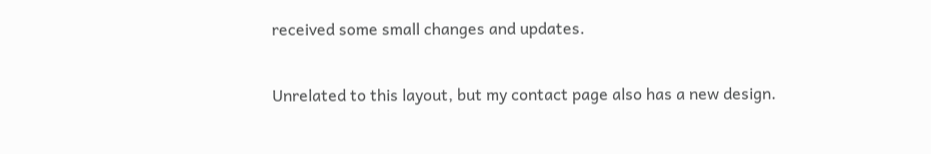received some small changes and updates.

Unrelated to this layout, but my contact page also has a new design.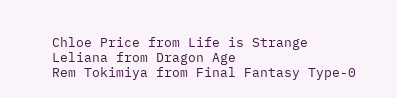Chloe Price from Life is Strange
Leliana from Dragon Age
Rem Tokimiya from Final Fantasy Type-0